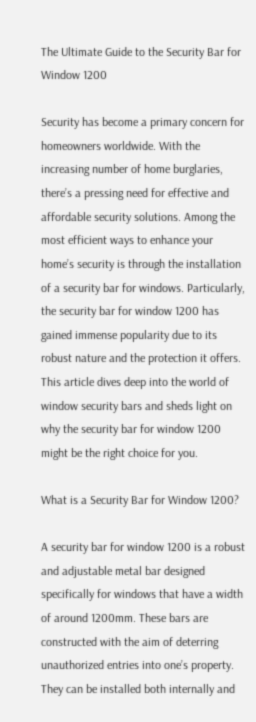The Ultimate Guide to the Security Bar for Window 1200

Security has become a primary concern for homeowners worldwide. With the increasing number of home burglaries, there’s a pressing need for effective and affordable security solutions. Among the most efficient ways to enhance your home’s security is through the installation of a security bar for windows. Particularly, the security bar for window 1200 has gained immense popularity due to its robust nature and the protection it offers. This article dives deep into the world of window security bars and sheds light on why the security bar for window 1200 might be the right choice for you.

What is a Security Bar for Window 1200?

A security bar for window 1200 is a robust and adjustable metal bar designed specifically for windows that have a width of around 1200mm. These bars are constructed with the aim of deterring unauthorized entries into one’s property. They can be installed both internally and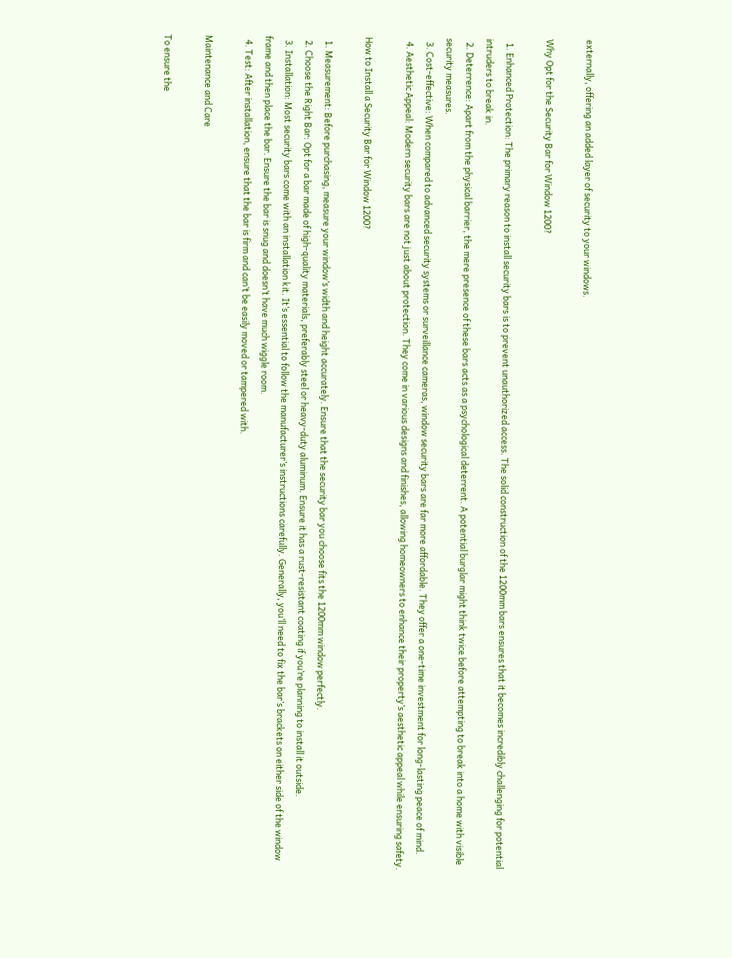externally, offering an added layer of security to your windows.

Why Opt for the Security Bar for Window 1200?

  1. Enhanced Protection: The primary reason to install security bars is to prevent unauthorized access. The solid construction of the 1200mm bars ensures that it becomes incredibly challenging for potential intruders to break in.
  2. Deterrence: Apart from the physical barrier, the mere presence of these bars acts as a psychological deterrent. A potential burglar might think twice before attempting to break into a home with visible security measures.
  3. Cost-effective: When compared to advanced security systems or surveillance cameras, window security bars are far more affordable. They offer a one-time investment for long-lasting peace of mind.
  4. Aesthetic Appeal: Modern security bars are not just about protection. They come in various designs and finishes, allowing homeowners to enhance their property’s aesthetic appeal while ensuring safety.

How to Install a Security Bar for Window 1200?

  1. Measurement: Before purchasing, measure your window’s width and height accurately. Ensure that the security bar you choose fits the 1200mm window perfectly.
  2. Choose the Right Bar: Opt for a bar made of high-quality materials, preferably steel or heavy-duty aluminum. Ensure it has a rust-resistant coating if you’re planning to install it outside.
  3. Installation: Most security bars come with an installation kit. It’s essential to follow the manufacturer’s instructions carefully. Generally, you’ll need to fix the bar’s brackets on either side of the window frame and then place the bar. Ensure the bar is snug and doesn’t have much wiggle room.
  4. Test: After installation, ensure that the bar is firm and can’t be easily moved or tampered with.

Maintenance and Care

To ensure the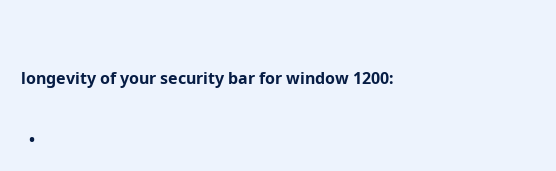longevity of your security bar for window 1200:

  •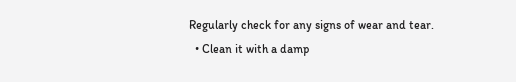Regularly check for any signs of wear and tear.
  • Clean it with a damp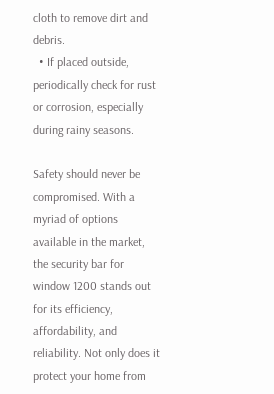cloth to remove dirt and debris.
  • If placed outside, periodically check for rust or corrosion, especially during rainy seasons.

Safety should never be compromised. With a myriad of options available in the market, the security bar for window 1200 stands out for its efficiency, affordability, and reliability. Not only does it protect your home from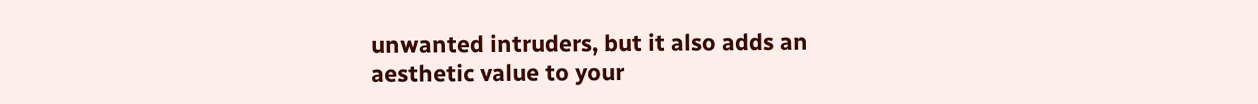unwanted intruders, but it also adds an aesthetic value to your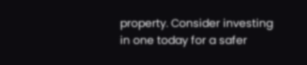property. Consider investing in one today for a safer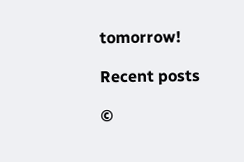tomorrow!

Recent posts

©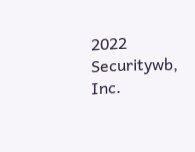2022 Securitywb, Inc.